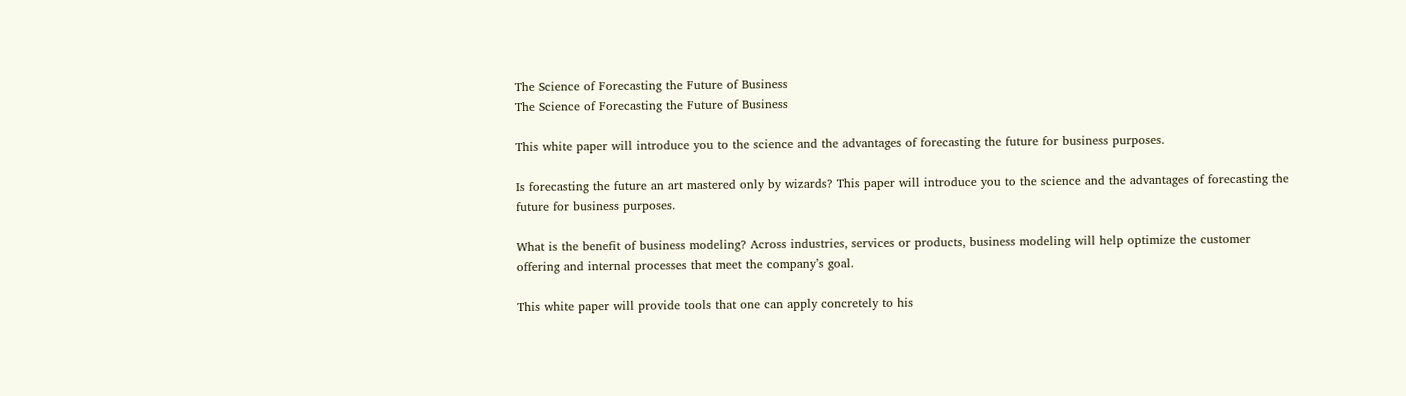The Science of Forecasting the Future of Business
The Science of Forecasting the Future of Business

This white paper will introduce you to the science and the advantages of forecasting the future for business purposes.

Is forecasting the future an art mastered only by wizards? This paper will introduce you to the science and the advantages of forecasting the future for business purposes.

What is the benefit of business modeling? Across industries, services or products, business modeling will help optimize the customer offering and internal processes that meet the company’s goal.

This white paper will provide tools that one can apply concretely to his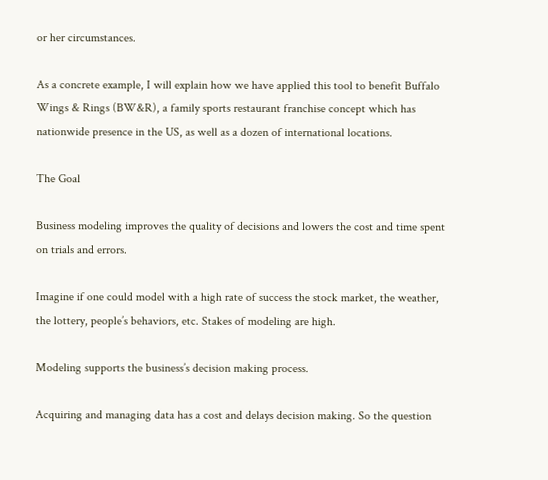or her circumstances.

As a concrete example, I will explain how we have applied this tool to benefit Buffalo Wings & Rings (BW&R), a family sports restaurant franchise concept which has nationwide presence in the US, as well as a dozen of international locations.

The Goal

Business modeling improves the quality of decisions and lowers the cost and time spent on trials and errors.

Imagine if one could model with a high rate of success the stock market, the weather, the lottery, people’s behaviors, etc. Stakes of modeling are high.

Modeling supports the business’s decision making process.

Acquiring and managing data has a cost and delays decision making. So the question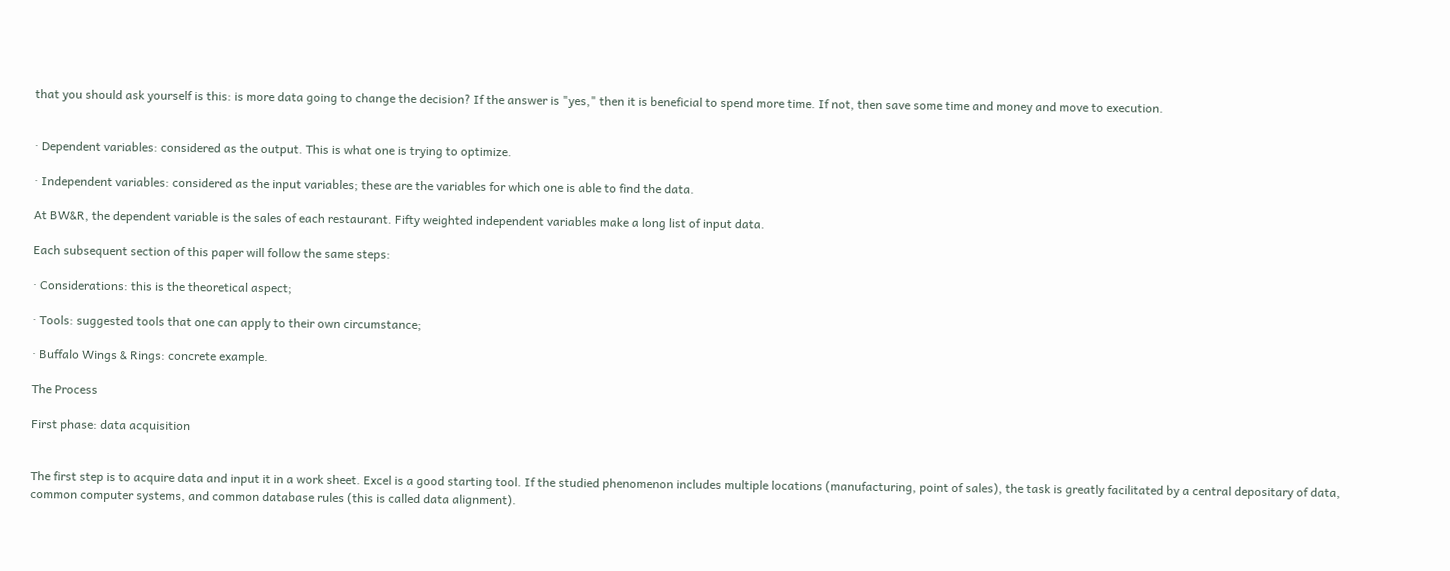that you should ask yourself is this: is more data going to change the decision? If the answer is "yes," then it is beneficial to spend more time. If not, then save some time and money and move to execution.


· Dependent variables: considered as the output. This is what one is trying to optimize.

· Independent variables: considered as the input variables; these are the variables for which one is able to find the data.

At BW&R, the dependent variable is the sales of each restaurant. Fifty weighted independent variables make a long list of input data.

Each subsequent section of this paper will follow the same steps:

· Considerations: this is the theoretical aspect;

· Tools: suggested tools that one can apply to their own circumstance;

· Buffalo Wings & Rings: concrete example.

The Process

First phase: data acquisition


The first step is to acquire data and input it in a work sheet. Excel is a good starting tool. If the studied phenomenon includes multiple locations (manufacturing, point of sales), the task is greatly facilitated by a central depositary of data, common computer systems, and common database rules (this is called data alignment).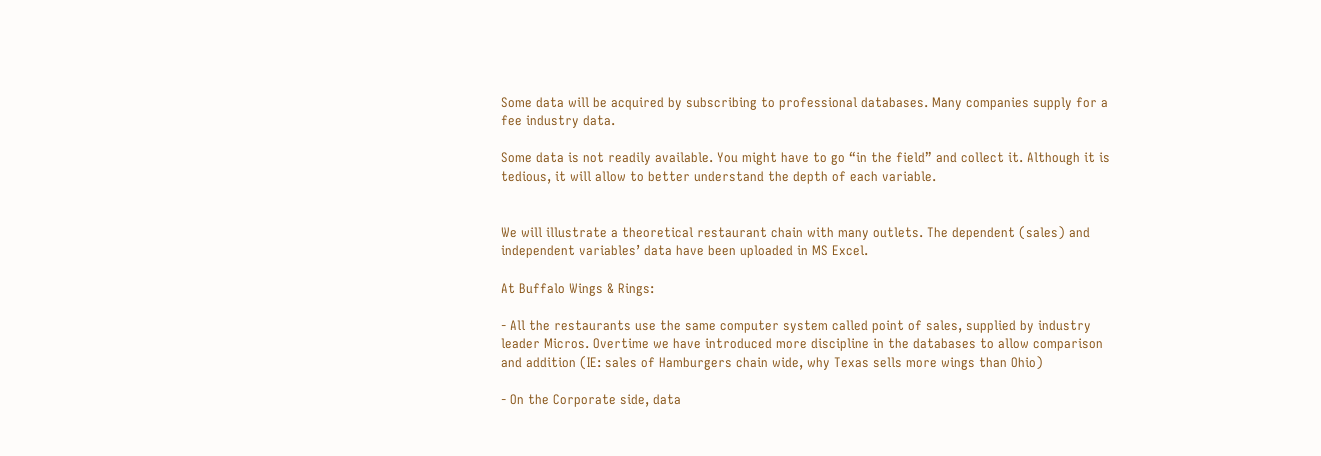Some data will be acquired by subscribing to professional databases. Many companies supply for a fee industry data.

Some data is not readily available. You might have to go “in the field” and collect it. Although it is tedious, it will allow to better understand the depth of each variable.


We will illustrate a theoretical restaurant chain with many outlets. The dependent (sales) and independent variables’ data have been uploaded in MS Excel.

At Buffalo Wings & Rings:

- All the restaurants use the same computer system called point of sales, supplied by industry leader Micros. Overtime we have introduced more discipline in the databases to allow comparison and addition (IE: sales of Hamburgers chain wide, why Texas sells more wings than Ohio)

- On the Corporate side, data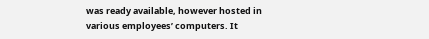was ready available, however hosted in various employees’ computers. It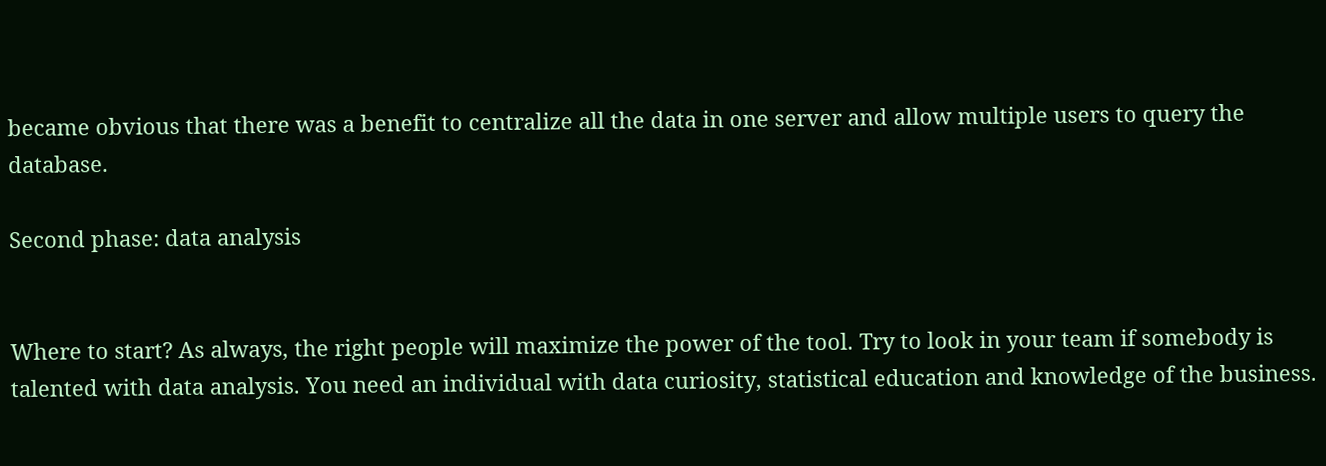became obvious that there was a benefit to centralize all the data in one server and allow multiple users to query the database.

Second phase: data analysis


Where to start? As always, the right people will maximize the power of the tool. Try to look in your team if somebody is talented with data analysis. You need an individual with data curiosity, statistical education and knowledge of the business.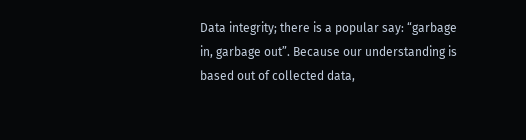Data integrity; there is a popular say: “garbage in, garbage out”. Because our understanding is based out of collected data,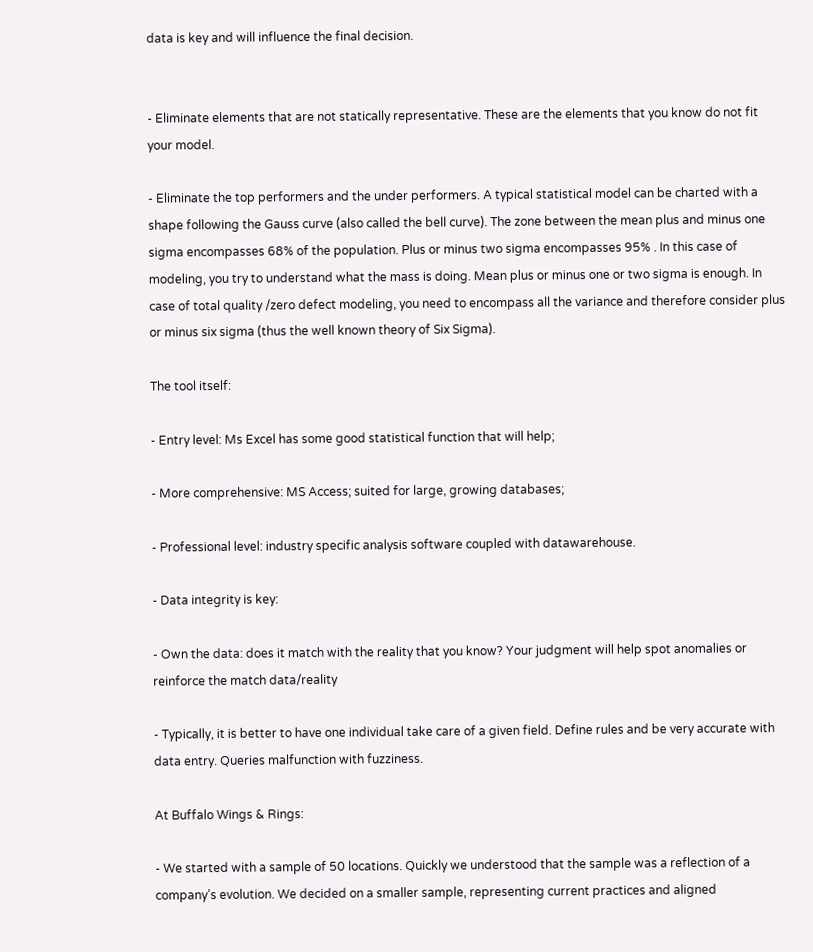data is key and will influence the final decision.


- Eliminate elements that are not statically representative. These are the elements that you know do not fit your model.

- Eliminate the top performers and the under performers. A typical statistical model can be charted with a shape following the Gauss curve (also called the bell curve). The zone between the mean plus and minus one sigma encompasses 68% of the population. Plus or minus two sigma encompasses 95% . In this case of modeling, you try to understand what the mass is doing. Mean plus or minus one or two sigma is enough. In case of total quality /zero defect modeling, you need to encompass all the variance and therefore consider plus or minus six sigma (thus the well known theory of Six Sigma).

The tool itself:

- Entry level: Ms Excel has some good statistical function that will help;

- More comprehensive: MS Access; suited for large, growing databases;

- Professional level: industry specific analysis software coupled with datawarehouse.

- Data integrity is key:

- Own the data: does it match with the reality that you know? Your judgment will help spot anomalies or reinforce the match data/reality

- Typically, it is better to have one individual take care of a given field. Define rules and be very accurate with data entry. Queries malfunction with fuzziness.

At Buffalo Wings & Rings:

- We started with a sample of 50 locations. Quickly we understood that the sample was a reflection of a company’s evolution. We decided on a smaller sample, representing current practices and aligned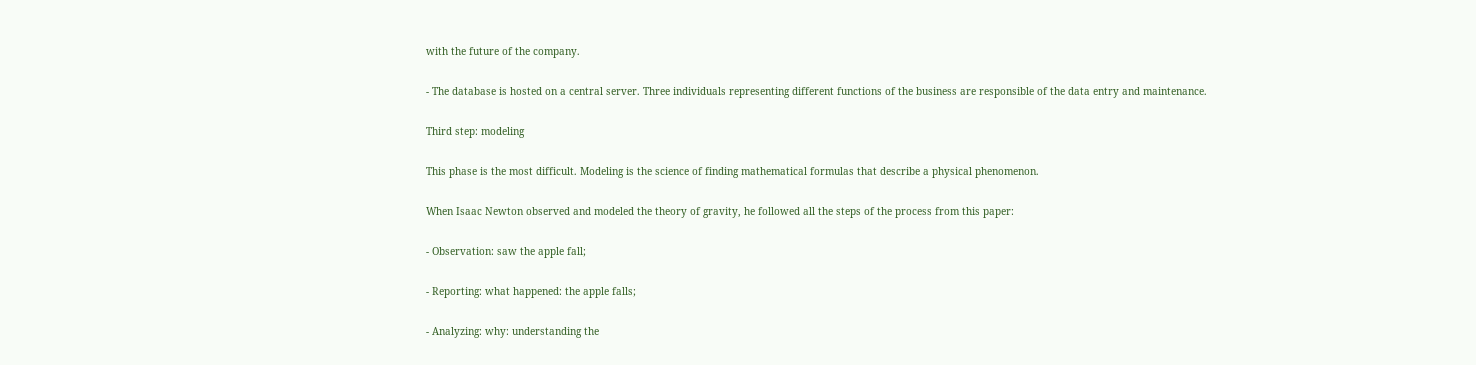with the future of the company.

- The database is hosted on a central server. Three individuals representing different functions of the business are responsible of the data entry and maintenance.

Third step: modeling

This phase is the most difficult. Modeling is the science of finding mathematical formulas that describe a physical phenomenon.

When Isaac Newton observed and modeled the theory of gravity, he followed all the steps of the process from this paper:

- Observation: saw the apple fall;

- Reporting: what happened: the apple falls;

- Analyzing: why: understanding the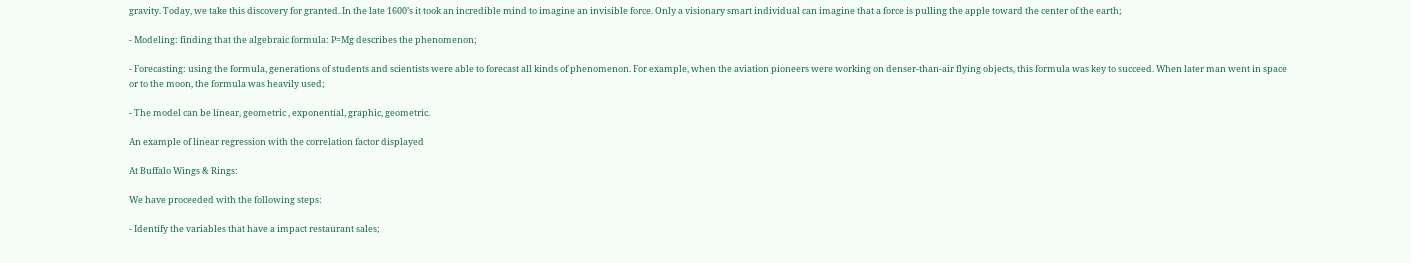gravity. Today, we take this discovery for granted. In the late 1600’s it took an incredible mind to imagine an invisible force. Only a visionary smart individual can imagine that a force is pulling the apple toward the center of the earth;

- Modeling: finding that the algebraic formula: P=Mg describes the phenomenon;

- Forecasting: using the formula, generations of students and scientists were able to forecast all kinds of phenomenon. For example, when the aviation pioneers were working on denser-than-air flying objects, this formula was key to succeed. When later man went in space or to the moon, the formula was heavily used;

- The model can be linear, geometric , exponential, graphic, geometric.

An example of linear regression with the correlation factor displayed

At Buffalo Wings & Rings:

We have proceeded with the following steps:

- Identify the variables that have a impact restaurant sales;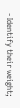- Identify their weight;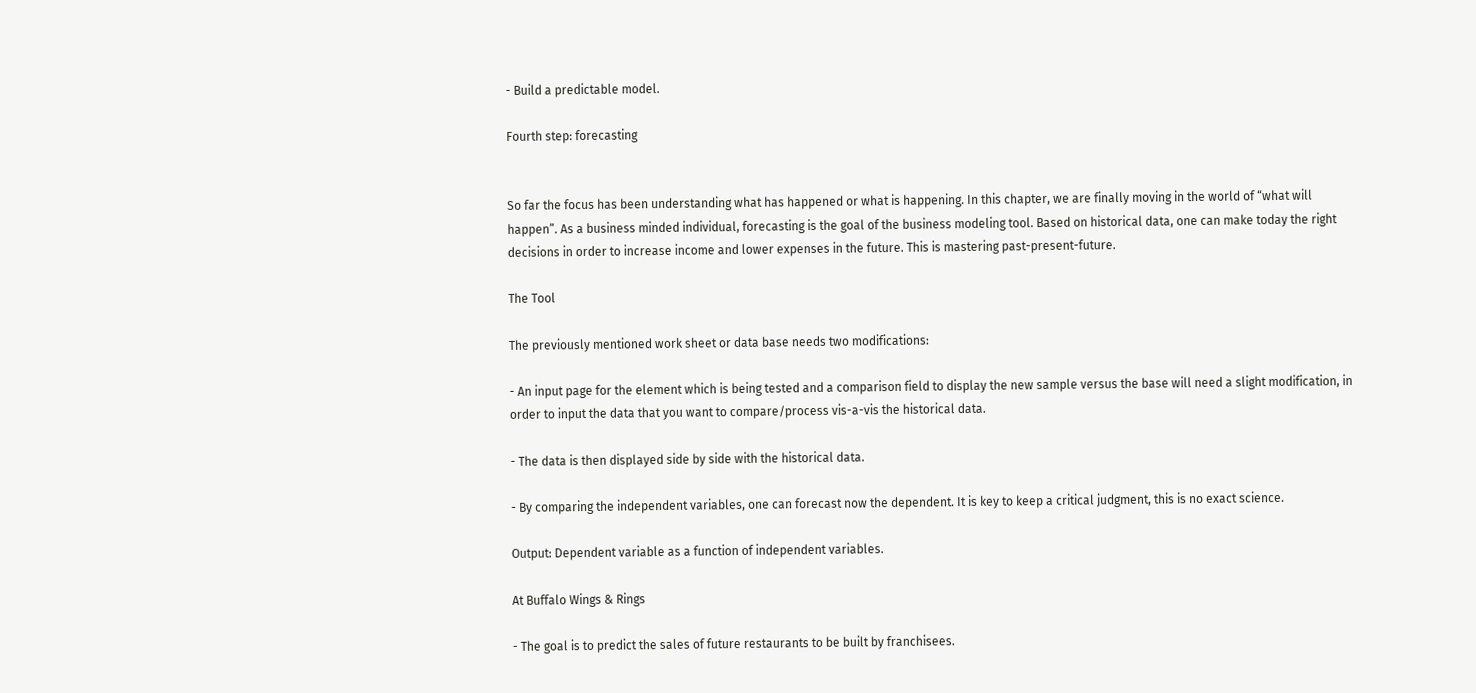- Build a predictable model.

Fourth step: forecasting


So far the focus has been understanding what has happened or what is happening. In this chapter, we are finally moving in the world of “what will happen”. As a business minded individual, forecasting is the goal of the business modeling tool. Based on historical data, one can make today the right decisions in order to increase income and lower expenses in the future. This is mastering past-present-future.

The Tool

The previously mentioned work sheet or data base needs two modifications:

- An input page for the element which is being tested and a comparison field to display the new sample versus the base will need a slight modification, in order to input the data that you want to compare/process vis-a-vis the historical data.

- The data is then displayed side by side with the historical data.

- By comparing the independent variables, one can forecast now the dependent. It is key to keep a critical judgment, this is no exact science.

Output: Dependent variable as a function of independent variables.

At Buffalo Wings & Rings

- The goal is to predict the sales of future restaurants to be built by franchisees.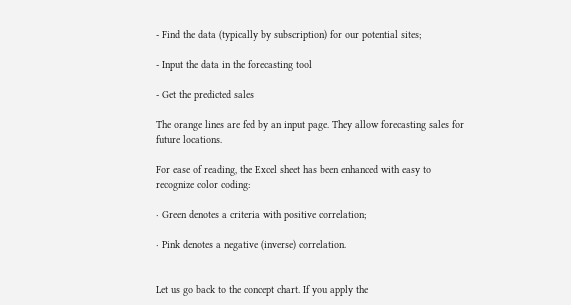- Find the data (typically by subscription) for our potential sites;

- Input the data in the forecasting tool

- Get the predicted sales

The orange lines are fed by an input page. They allow forecasting sales for future locations.

For ease of reading, the Excel sheet has been enhanced with easy to recognize color coding:

· Green denotes a criteria with positive correlation;

· Pink denotes a negative (inverse) correlation.


Let us go back to the concept chart. If you apply the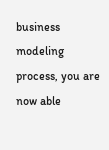business modeling process, you are now able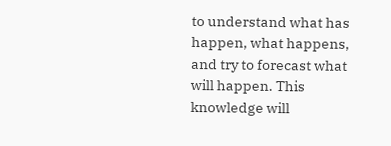to understand what has happen, what happens, and try to forecast what will happen. This knowledge will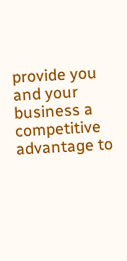provide you and your business a competitive advantage to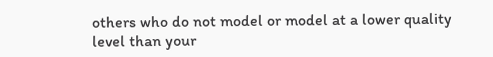others who do not model or model at a lower quality level than your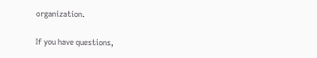organization.

If you have questions,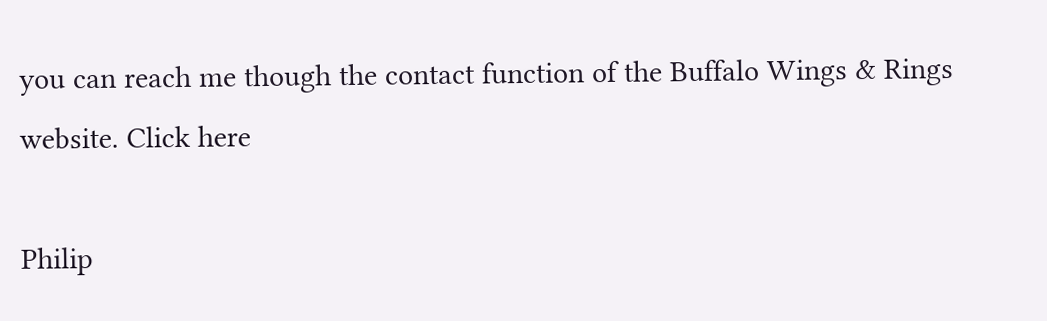you can reach me though the contact function of the Buffalo Wings & Rings website. Click here

Philip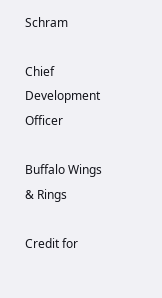Schram

Chief Development Officer

Buffalo Wings & Rings

Credit for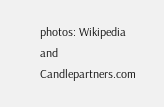photos: Wikipedia and Candlepartners.com